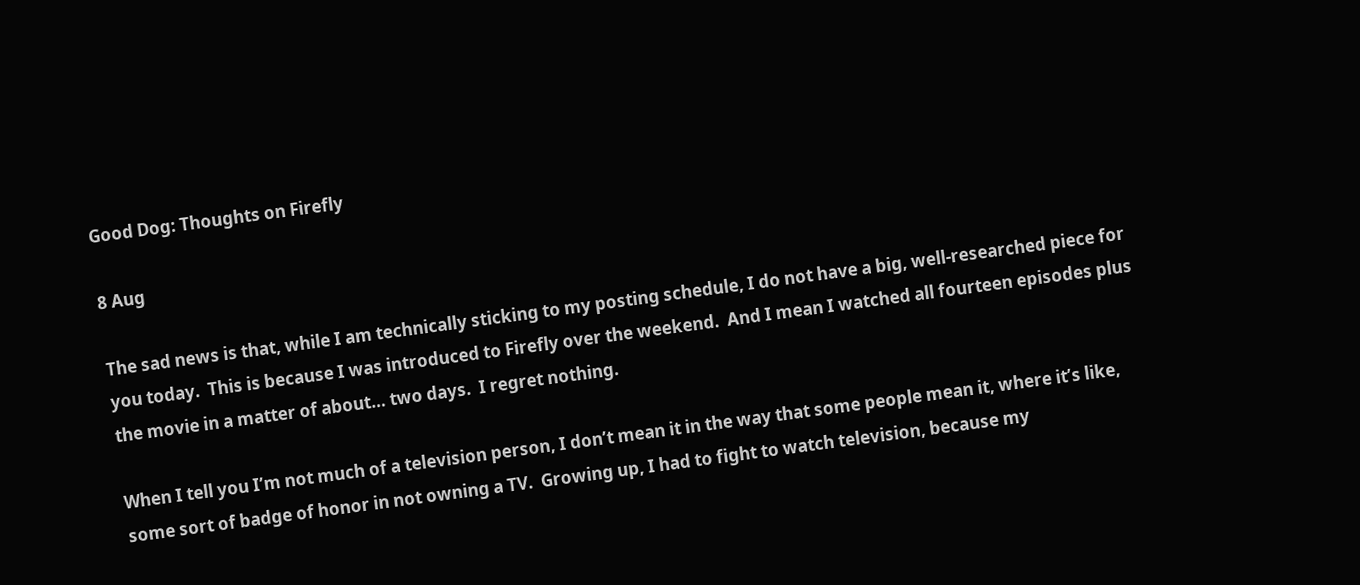Good Dog: Thoughts on Firefly

8 Aug

The sad news is that, while I am technically sticking to my posting schedule, I do not have a big, well-researched piece for you today.  This is because I was introduced to Firefly over the weekend.  And I mean I watched all fourteen episodes plus the movie in a matter of about… two days.  I regret nothing.

When I tell you I’m not much of a television person, I don’t mean it in the way that some people mean it, where it’s like, some sort of badge of honor in not owning a TV.  Growing up, I had to fight to watch television, because my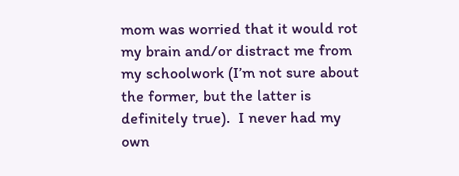mom was worried that it would rot my brain and/or distract me from my schoolwork (I’m not sure about the former, but the latter is definitely true).  I never had my own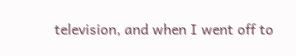television, and when I went off to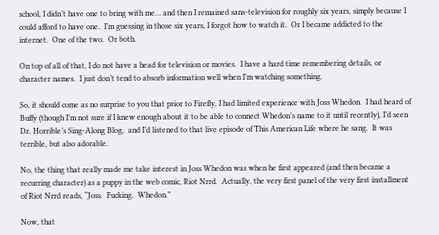school, I didn’t have one to bring with me… and then I remained sans-television for roughly six years, simply because I could afford to have one.  I’m guessing in those six years, I forgot how to watch it.  Or I became addicted to the internet.  One of the two.  Or both.

On top of all of that, I do not have a head for television or movies.  I have a hard time remembering details, or character names.  I just don’t tend to absorb information well when I’m watching something.

So, it should come as no surprise to you that prior to Firefly, I had limited experience with Joss Whedon.  I had heard of Buffy (though I’m not sure if I knew enough about it to be able to connect Whedon’s name to it until recently), I’d seen Dr. Horrible’s Sing-Along Blog,  and I’d listened to that live episode of This American Life where he sang.  It was terrible, but also adorable.

No, the thing that really made me take interest in Joss Whedon was when he first appeared (and then became a recurring character) as a puppy in the web comic, Riot Nrrd.  Actually, the very first panel of the very first installment of Riot Nrrd reads, “Joss.  Fucking.  Whedon.”

Now, that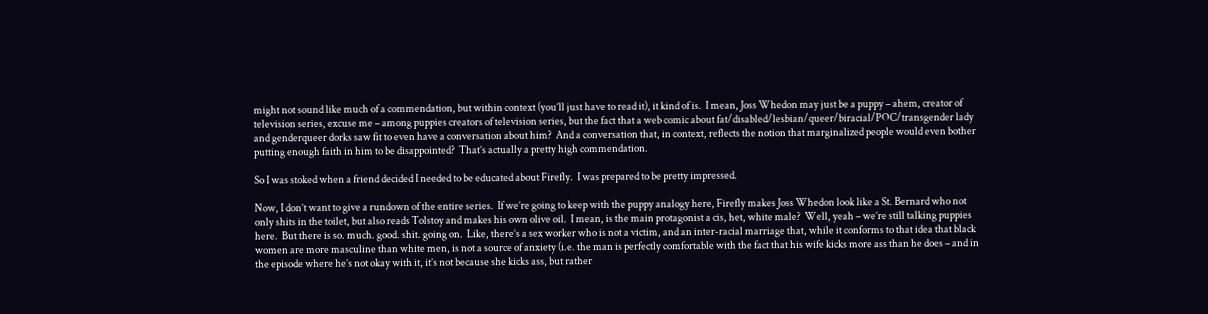might not sound like much of a commendation, but within context (you’ll just have to read it), it kind of is.  I mean, Joss Whedon may just be a puppy – ahem, creator of television series, excuse me – among puppies creators of television series, but the fact that a web comic about fat/disabled/lesbian/queer/biracial/POC/transgender lady and genderqueer dorks saw fit to even have a conversation about him?  And a conversation that, in context, reflects the notion that marginalized people would even bother putting enough faith in him to be disappointed?  That’s actually a pretty high commendation.

So I was stoked when a friend decided I needed to be educated about Firefly.  I was prepared to be pretty impressed.

Now, I don’t want to give a rundown of the entire series.  If we’re going to keep with the puppy analogy here, Firefly makes Joss Whedon look like a St. Bernard who not only shits in the toilet, but also reads Tolstoy and makes his own olive oil.  I mean, is the main protagonist a cis, het, white male?  Well, yeah – we’re still talking puppies here.  But there is so. much. good. shit. going on.  Like, there’s a sex worker who is not a victim, and an inter-racial marriage that, while it conforms to that idea that black women are more masculine than white men, is not a source of anxiety (i.e. the man is perfectly comfortable with the fact that his wife kicks more ass than he does – and in the episode where he’s not okay with it, it’s not because she kicks ass, but rather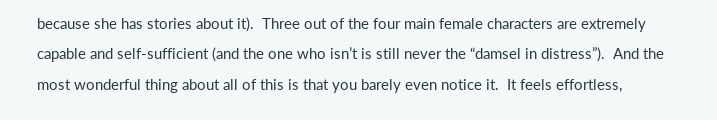because she has stories about it).  Three out of the four main female characters are extremely capable and self-sufficient (and the one who isn’t is still never the “damsel in distress”).  And the most wonderful thing about all of this is that you barely even notice it.  It feels effortless,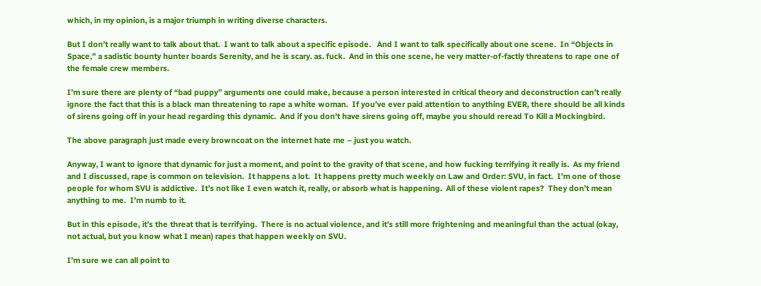which, in my opinion, is a major triumph in writing diverse characters.

But I don’t really want to talk about that.  I want to talk about a specific episode.   And I want to talk specifically about one scene.  In “Objects in Space,” a sadistic bounty hunter boards Serenity, and he is scary. as. fuck.  And in this one scene, he very matter-of-factly threatens to rape one of the female crew members.

I’m sure there are plenty of “bad puppy” arguments one could make, because a person interested in critical theory and deconstruction can’t really ignore the fact that this is a black man threatening to rape a white woman.  If you’ve ever paid attention to anything EVER, there should be all kinds of sirens going off in your head regarding this dynamic.  And if you don’t have sirens going off, maybe you should reread To Kill a Mockingbird.

The above paragraph just made every browncoat on the internet hate me – just you watch.

Anyway, I want to ignore that dynamic for just a moment, and point to the gravity of that scene, and how fucking terrifying it really is.  As my friend and I discussed, rape is common on television.  It happens a lot.  It happens pretty much weekly on Law and Order: SVU, in fact.  I’m one of those people for whom SVU is addictive.  It’s not like I even watch it, really, or absorb what is happening.  All of these violent rapes?  They don’t mean anything to me.  I’m numb to it.

But in this episode, it’s the threat that is terrifying.  There is no actual violence, and it’s still more frightening and meaningful than the actual (okay, not actual, but you know what I mean) rapes that happen weekly on SVU.

I’m sure we can all point to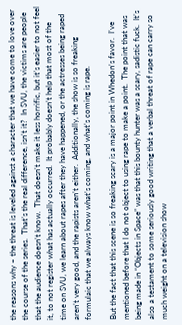the reasons why – the threat is leveled against a character that we have come to love over the course of the series.  That’s the real difference, isn’t it?  In SVU, the victims are people that the audience doesn’t know.  That doesn’t make it less horrific, but it’s easier to not feel it, to not register what has actually occurred.  It probably doesn’t help that most of the time on SVU, we learn about rapes after they have happened, or the actresses being raped aren’t very good, and the rapists aren’t either.  Additionally, the show is so freaking formulaic that we always know what’s coming, and what’s coming is rape.

But the fact that this scene is so freaking scary is a major point in Whedon’s favor.  I’ve mentioned before that I do not object to using rape to make a point.  The point that was being made in “Objects in Space” was that this bounty hunter was a scary, sadistic fuck.  It’s also a testament to some seriously good writing that a verbal threat of rape can carry so much weight on a television show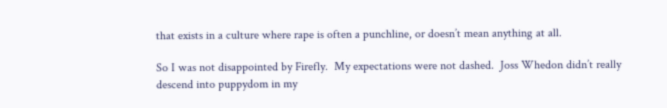that exists in a culture where rape is often a punchline, or doesn’t mean anything at all.

So I was not disappointed by Firefly.  My expectations were not dashed.  Joss Whedon didn’t really descend into puppydom in my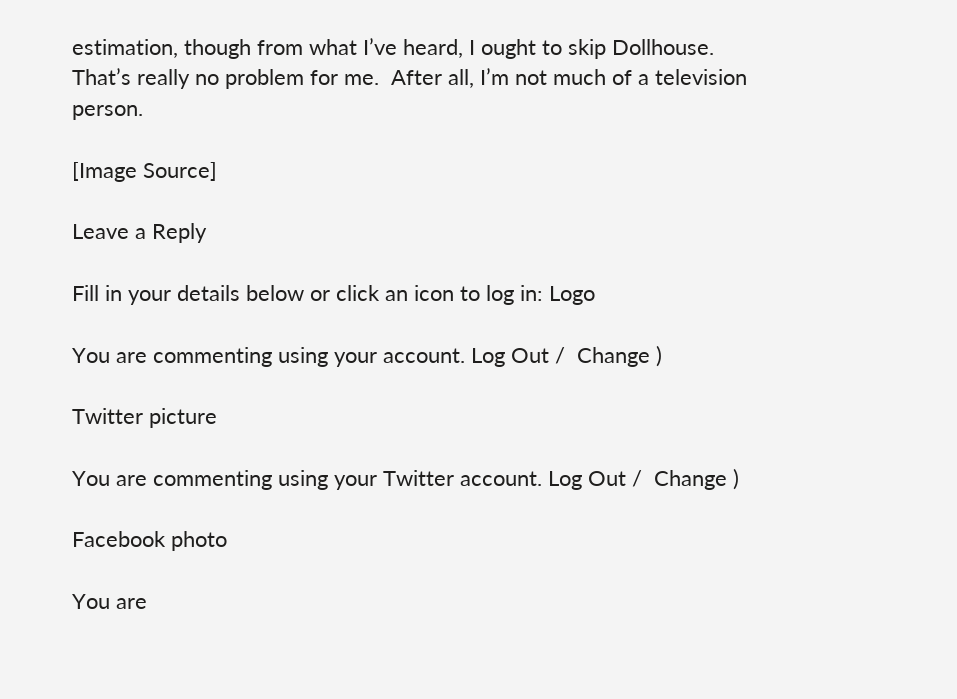estimation, though from what I’ve heard, I ought to skip Dollhouse.  That’s really no problem for me.  After all, I’m not much of a television person.

[Image Source]

Leave a Reply

Fill in your details below or click an icon to log in: Logo

You are commenting using your account. Log Out /  Change )

Twitter picture

You are commenting using your Twitter account. Log Out /  Change )

Facebook photo

You are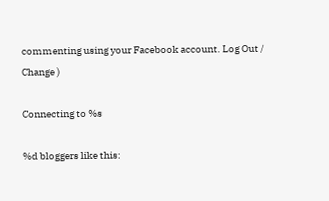commenting using your Facebook account. Log Out /  Change )

Connecting to %s

%d bloggers like this: